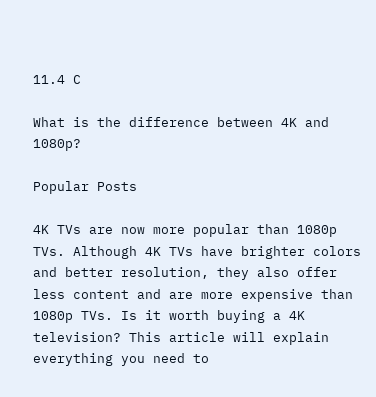11.4 C

What is the difference between 4K and 1080p?

Popular Posts

4K TVs are now more popular than 1080p TVs. Although 4K TVs have brighter colors and better resolution, they also offer less content and are more expensive than 1080p TVs. Is it worth buying a 4K television? This article will explain everything you need to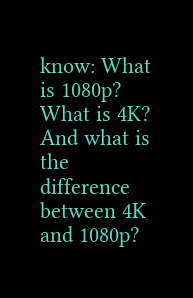know: What is 1080p? What is 4K? And what is the difference between 4K and 1080p?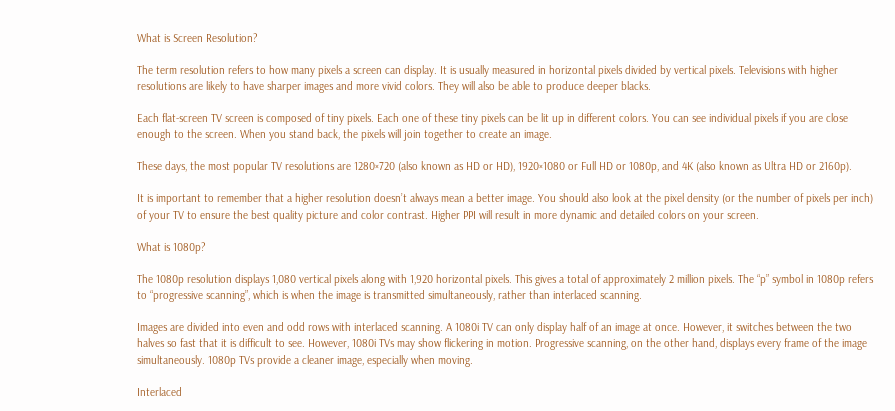What is Screen Resolution?

The term resolution refers to how many pixels a screen can display. It is usually measured in horizontal pixels divided by vertical pixels. Televisions with higher resolutions are likely to have sharper images and more vivid colors. They will also be able to produce deeper blacks.

Each flat-screen TV screen is composed of tiny pixels. Each one of these tiny pixels can be lit up in different colors. You can see individual pixels if you are close enough to the screen. When you stand back, the pixels will join together to create an image.

These days, the most popular TV resolutions are 1280×720 (also known as HD or HD), 1920×1080 or Full HD or 1080p, and 4K (also known as Ultra HD or 2160p).

It is important to remember that a higher resolution doesn’t always mean a better image. You should also look at the pixel density (or the number of pixels per inch) of your TV to ensure the best quality picture and color contrast. Higher PPI will result in more dynamic and detailed colors on your screen.

What is 1080p?

The 1080p resolution displays 1,080 vertical pixels along with 1,920 horizontal pixels. This gives a total of approximately 2 million pixels. The “p” symbol in 1080p refers to “progressive scanning”, which is when the image is transmitted simultaneously, rather than interlaced scanning.

Images are divided into even and odd rows with interlaced scanning. A 1080i TV can only display half of an image at once. However, it switches between the two halves so fast that it is difficult to see. However, 1080i TVs may show flickering in motion. Progressive scanning, on the other hand, displays every frame of the image simultaneously. 1080p TVs provide a cleaner image, especially when moving.

Interlaced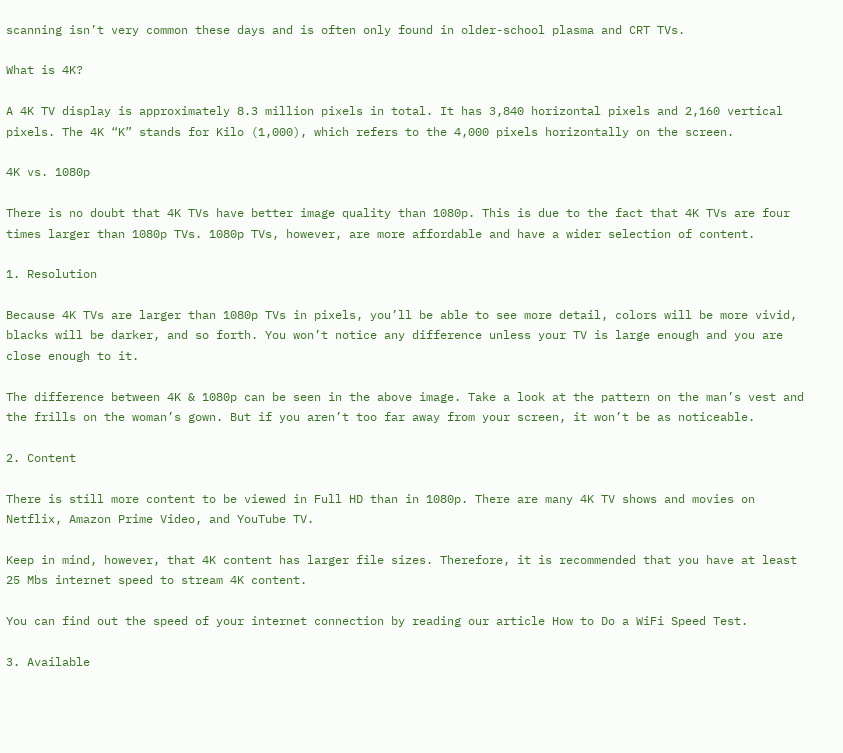scanning isn’t very common these days and is often only found in older-school plasma and CRT TVs.

What is 4K?

A 4K TV display is approximately 8.3 million pixels in total. It has 3,840 horizontal pixels and 2,160 vertical pixels. The 4K “K” stands for Kilo (1,000), which refers to the 4,000 pixels horizontally on the screen.

4K vs. 1080p

There is no doubt that 4K TVs have better image quality than 1080p. This is due to the fact that 4K TVs are four times larger than 1080p TVs. 1080p TVs, however, are more affordable and have a wider selection of content.

1. Resolution

Because 4K TVs are larger than 1080p TVs in pixels, you’ll be able to see more detail, colors will be more vivid, blacks will be darker, and so forth. You won’t notice any difference unless your TV is large enough and you are close enough to it.

The difference between 4K & 1080p can be seen in the above image. Take a look at the pattern on the man’s vest and the frills on the woman’s gown. But if you aren’t too far away from your screen, it won’t be as noticeable.

2. Content

There is still more content to be viewed in Full HD than in 1080p. There are many 4K TV shows and movies on Netflix, Amazon Prime Video, and YouTube TV.

Keep in mind, however, that 4K content has larger file sizes. Therefore, it is recommended that you have at least 25 Mbs internet speed to stream 4K content.

You can find out the speed of your internet connection by reading our article How to Do a WiFi Speed Test.

3. Available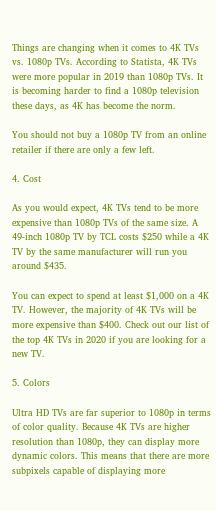Things are changing when it comes to 4K TVs vs. 1080p TVs. According to Statista, 4K TVs were more popular in 2019 than 1080p TVs. It is becoming harder to find a 1080p television these days, as 4K has become the norm.

You should not buy a 1080p TV from an online retailer if there are only a few left.

4. Cost

As you would expect, 4K TVs tend to be more expensive than 1080p TVs of the same size. A 49-inch 1080p TV by TCL costs $250 while a 4K TV by the same manufacturer will run you around $435.

You can expect to spend at least $1,000 on a 4K TV. However, the majority of 4K TVs will be more expensive than $400. Check out our list of the top 4K TVs in 2020 if you are looking for a new TV.

5. Colors

Ultra HD TVs are far superior to 1080p in terms of color quality. Because 4K TVs are higher resolution than 1080p, they can display more dynamic colors. This means that there are more subpixels capable of displaying more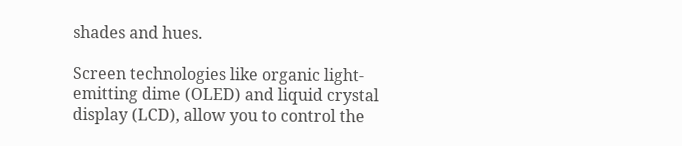shades and hues.

Screen technologies like organic light-emitting dime (OLED) and liquid crystal display (LCD), allow you to control the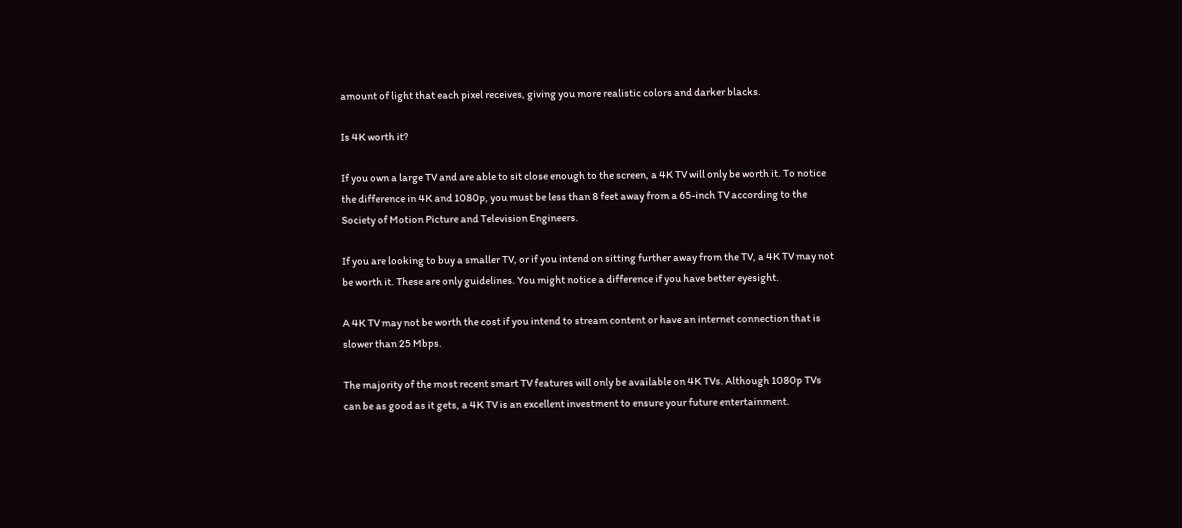amount of light that each pixel receives, giving you more realistic colors and darker blacks.

Is 4K worth it?

If you own a large TV and are able to sit close enough to the screen, a 4K TV will only be worth it. To notice the difference in 4K and 1080p, you must be less than 8 feet away from a 65-inch TV according to the Society of Motion Picture and Television Engineers.

If you are looking to buy a smaller TV, or if you intend on sitting further away from the TV, a 4K TV may not be worth it. These are only guidelines. You might notice a difference if you have better eyesight.

A 4K TV may not be worth the cost if you intend to stream content or have an internet connection that is slower than 25 Mbps.

The majority of the most recent smart TV features will only be available on 4K TVs. Although 1080p TVs can be as good as it gets, a 4K TV is an excellent investment to ensure your future entertainment.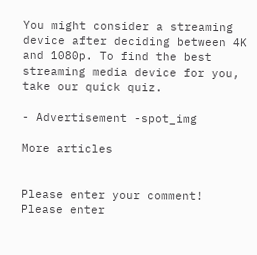You might consider a streaming device after deciding between 4K and 1080p. To find the best streaming media device for you, take our quick quiz.

- Advertisement -spot_img

More articles


Please enter your comment!
Please enter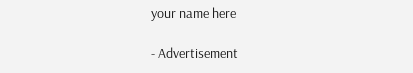your name here

- Advertisement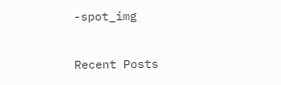-spot_img

Recent Posts